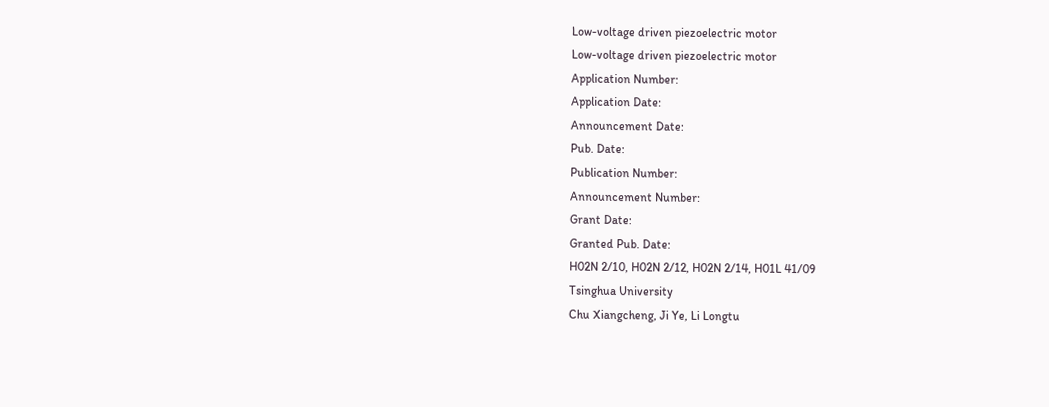Low-voltage driven piezoelectric motor
Low-voltage driven piezoelectric motor
Application Number:
Application Date:
Announcement Date:
Pub. Date:
Publication Number:
Announcement Number:
Grant Date:
Granted Pub. Date:
H02N 2/10, H02N 2/12, H02N 2/14, H01L 41/09
Tsinghua University
Chu Xiangcheng, Ji Ye, Li Longtu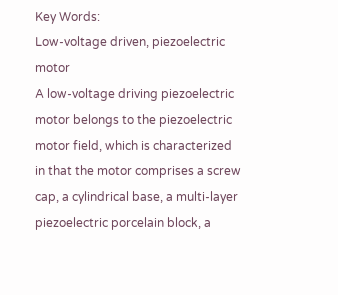Key Words:
Low-voltage driven, piezoelectric motor
A low-voltage driving piezoelectric motor belongs to the piezoelectric motor field, which is characterized in that the motor comprises a screw cap, a cylindrical base, a multi-layer piezoelectric porcelain block, a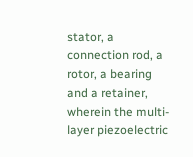stator, a connection rod, a rotor, a bearing and a retainer, wherein the multi-layer piezoelectric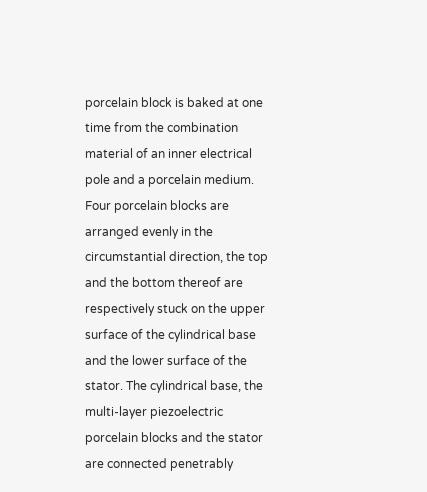porcelain block is baked at one time from the combination material of an inner electrical pole and a porcelain medium. Four porcelain blocks are arranged evenly in the circumstantial direction, the top and the bottom thereof are respectively stuck on the upper surface of the cylindrical base and the lower surface of the stator. The cylindrical base, the multi-layer piezoelectric porcelain blocks and the stator are connected penetrably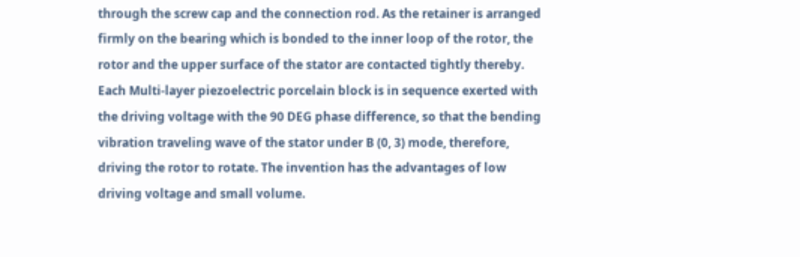through the screw cap and the connection rod. As the retainer is arranged firmly on the bearing which is bonded to the inner loop of the rotor, the rotor and the upper surface of the stator are contacted tightly thereby. Each Multi-layer piezoelectric porcelain block is in sequence exerted with the driving voltage with the 90 DEG phase difference, so that the bending vibration traveling wave of the stator under B (0, 3) mode, therefore, driving the rotor to rotate. The invention has the advantages of low driving voltage and small volume.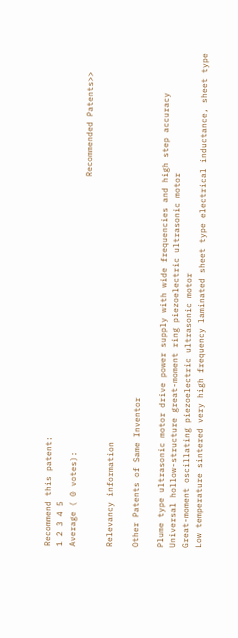Recommend this patent:
1 2 3 4 5
Average ( 0 votes):
                                                                          Recommended Patents>>

Relevancy information

Other Patents of Same Inventor

Plume type ultrasonic motor drive power supply with wide frequencies and high step accuracy
Universal hollow-structure great-moment ring piezoelectric ultrasonic motor
Great-moment oscillating piezoelectric ultrasonic motor
Low temperature sintered very high frequency laminated sheet type electrical inductance, sheet type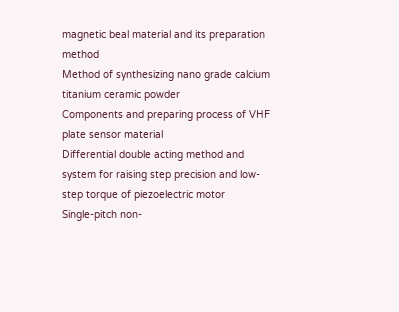magnetic beal material and its preparation method
Method of synthesizing nano grade calcium titanium ceramic powder
Components and preparing process of VHF plate sensor material
Differential double acting method and system for raising step precision and low-step torque of piezoelectric motor
Single-pitch non-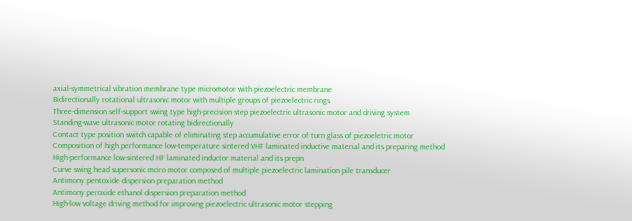axial-symmetrical vibration membrane type micromotor with piezoelectric membrane
Bidirectionally rotational ultrasonic motor with multiple groups of piezoelectric rings
Three-dimension self-support swing type high-precision step piezoelectric ultrasonic motor and driving system
Standing-wave ultrasonic motor rotating bidirectionally
Contact type position switch capable of eliminating step accumulative error of turn glass of piezoeletric motor
Composition of high performance low-temperature sintered VHF laminated inductive material and its preparing method
High-performance low-sintered HF laminated inductor material and its prepn
Curve swing head supersonic mciro motor composed of multiple piezoelectric lamination pile transducer
Antimony pentoxide dispersion preparation method
Antimony peroxide ethanol dispersion preparation method
High-low voltage driving method for improving piezoelectric ultrasonic motor stepping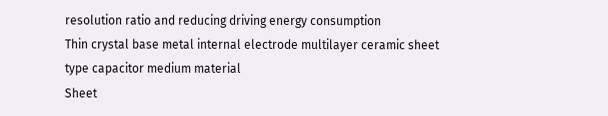resolution ratio and reducing driving energy consumption
Thin crystal base metal internal electrode multilayer ceramic sheet type capacitor medium material
Sheet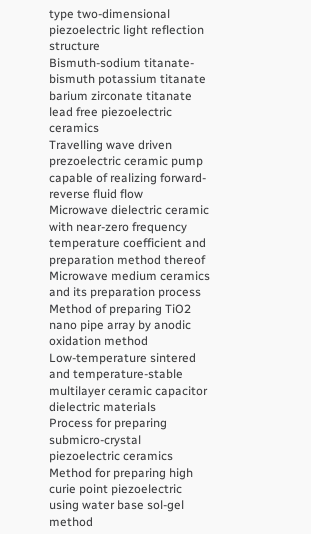type two-dimensional piezoelectric light reflection structure
Bismuth-sodium titanate-bismuth potassium titanate barium zirconate titanate lead free piezoelectric ceramics
Travelling wave driven prezoelectric ceramic pump capable of realizing forward-reverse fluid flow
Microwave dielectric ceramic with near-zero frequency temperature coefficient and preparation method thereof
Microwave medium ceramics and its preparation process
Method of preparing TiO2 nano pipe array by anodic oxidation method
Low-temperature sintered and temperature-stable multilayer ceramic capacitor dielectric materials
Process for preparing submicro-crystal piezoelectric ceramics
Method for preparing high curie point piezoelectric using water base sol-gel method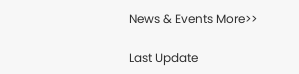News & Events More>>

Last Update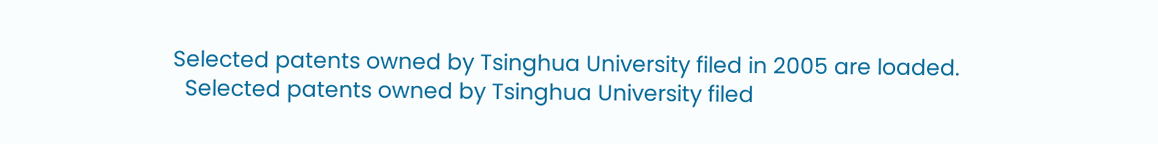Selected patents owned by Tsinghua University filed in 2005 are loaded.
  Selected patents owned by Tsinghua University filed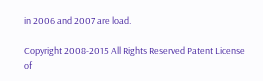in 2006 and 2007 are load.

Copyright 2008-2015 All Rights Reserved Patent License of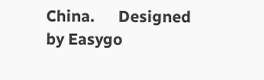China.      Designed by Easygo